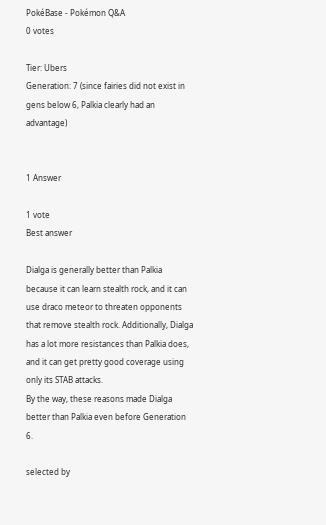PokéBase - Pokémon Q&A
0 votes

Tier: Ubers
Generation: 7 (since fairies did not exist in gens below 6, Palkia clearly had an advantage)


1 Answer

1 vote
Best answer

Dialga is generally better than Palkia because it can learn stealth rock, and it can use draco meteor to threaten opponents that remove stealth rock. Additionally, Dialga has a lot more resistances than Palkia does, and it can get pretty good coverage using only its STAB attacks.
By the way, these reasons made Dialga better than Palkia even before Generation 6.

selected by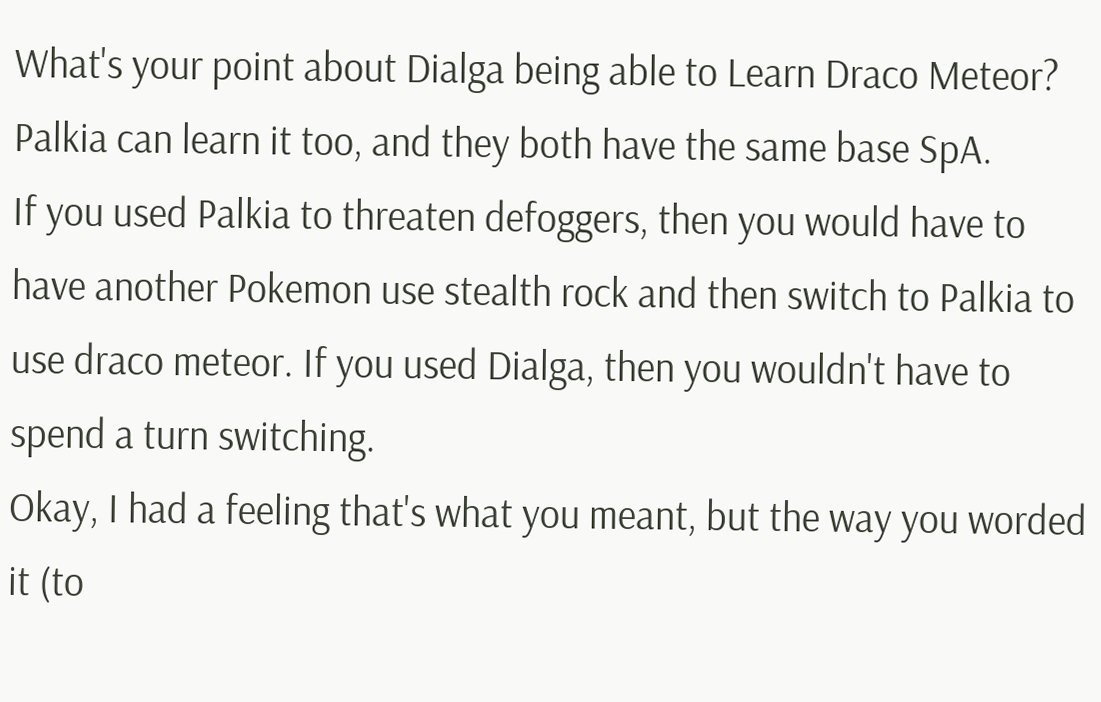What's your point about Dialga being able to Learn Draco Meteor? Palkia can learn it too, and they both have the same base SpA.
If you used Palkia to threaten defoggers, then you would have to have another Pokemon use stealth rock and then switch to Palkia to use draco meteor. If you used Dialga, then you wouldn't have to spend a turn switching.
Okay, I had a feeling that's what you meant, but the way you worded it (to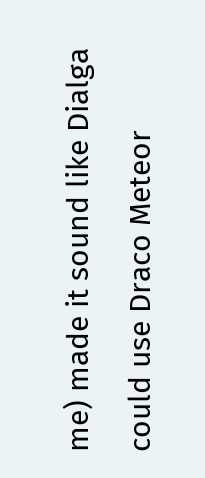me) made it sound like Dialga could use Draco Meteor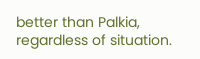better than Palkia, regardless of situation.